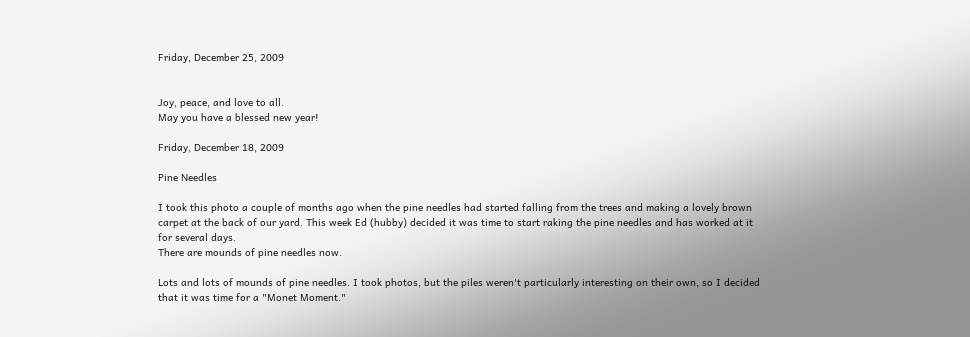Friday, December 25, 2009


Joy, peace, and love to all.
May you have a blessed new year!

Friday, December 18, 2009

Pine Needles

I took this photo a couple of months ago when the pine needles had started falling from the trees and making a lovely brown carpet at the back of our yard. This week Ed (hubby) decided it was time to start raking the pine needles and has worked at it for several days.
There are mounds of pine needles now.

Lots and lots of mounds of pine needles. I took photos, but the piles weren't particularly interesting on their own, so I decided that it was time for a "Monet Moment."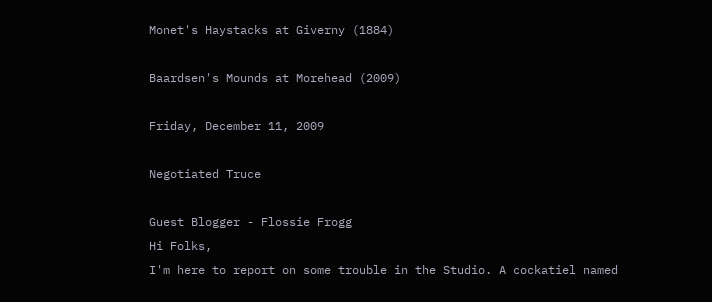Monet's Haystacks at Giverny (1884)

Baardsen's Mounds at Morehead (2009)

Friday, December 11, 2009

Negotiated Truce

Guest Blogger - Flossie Frogg
Hi Folks,
I'm here to report on some trouble in the Studio. A cockatiel named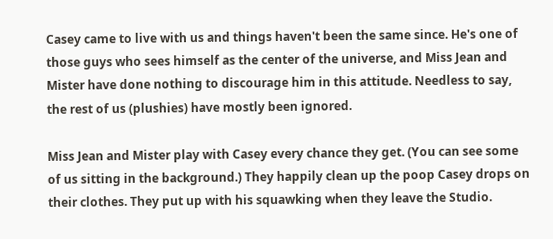Casey came to live with us and things haven't been the same since. He's one of those guys who sees himself as the center of the universe, and Miss Jean and Mister have done nothing to discourage him in this attitude. Needless to say, the rest of us (plushies) have mostly been ignored.

Miss Jean and Mister play with Casey every chance they get. (You can see some of us sitting in the background.) They happily clean up the poop Casey drops on their clothes. They put up with his squawking when they leave the Studio.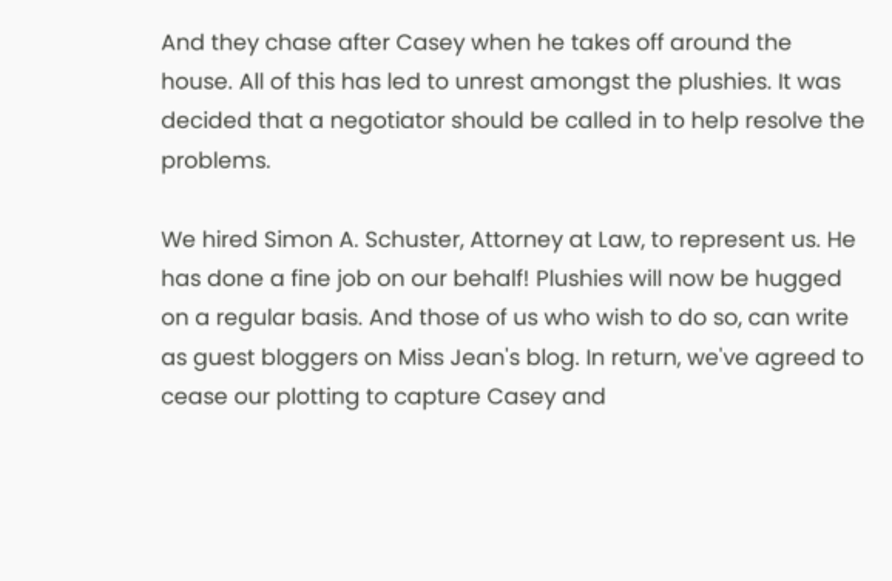And they chase after Casey when he takes off around the house. All of this has led to unrest amongst the plushies. It was decided that a negotiator should be called in to help resolve the problems.

We hired Simon A. Schuster, Attorney at Law, to represent us. He has done a fine job on our behalf! Plushies will now be hugged on a regular basis. And those of us who wish to do so, can write as guest bloggers on Miss Jean's blog. In return, we've agreed to cease our plotting to capture Casey and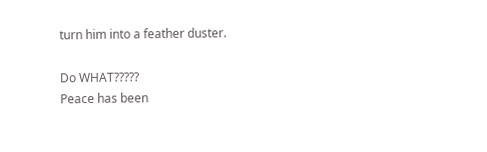turn him into a feather duster.

Do WHAT?????
Peace has been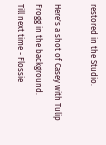restored in the Studio.

Here's a shot of Casey with Tulip Frogg in the background.
Till next time - Flossie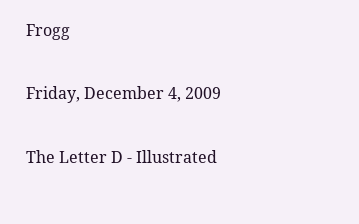Frogg

Friday, December 4, 2009

The Letter D - Illustrated